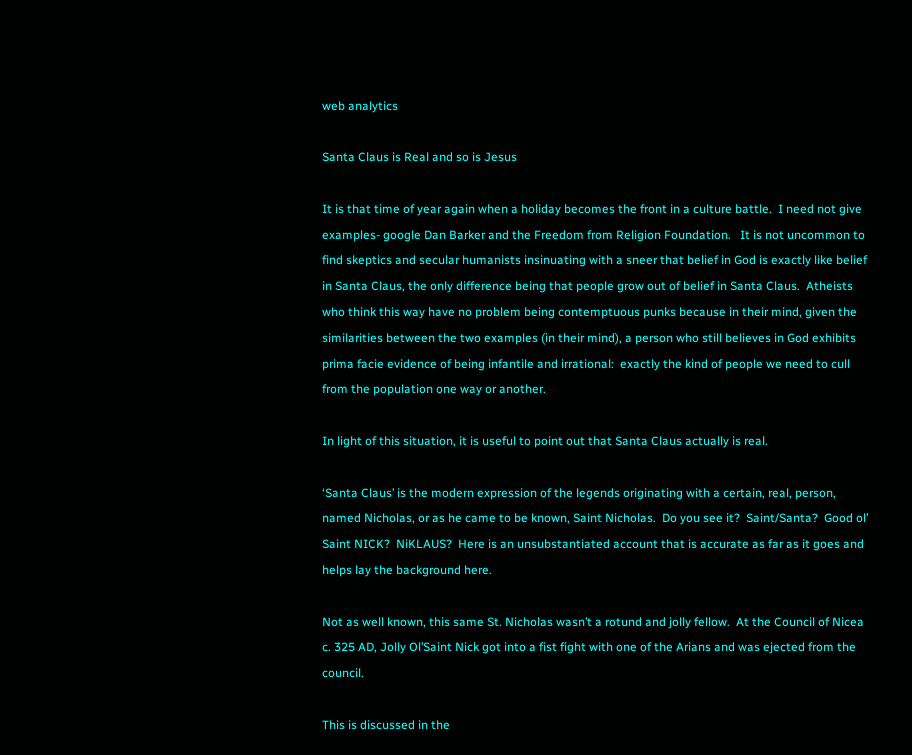web analytics

Santa Claus is Real and so is Jesus

It is that time of year again when a holiday becomes the front in a culture battle.  I need not give examples- google Dan Barker and the Freedom from Religion Foundation.   It is not uncommon to find skeptics and secular humanists insinuating with a sneer that belief in God is exactly like belief in Santa Claus, the only difference being that people grow out of belief in Santa Claus.  Atheists who think this way have no problem being contemptuous punks because in their mind, given the similarities between the two examples (in their mind), a person who still believes in God exhibits prima facie evidence of being infantile and irrational:  exactly the kind of people we need to cull from the population one way or another.

In light of this situation, it is useful to point out that Santa Claus actually is real.

‘Santa Claus’ is the modern expression of the legends originating with a certain, real, person, named Nicholas, or as he came to be known, Saint Nicholas.  Do you see it?  Saint/Santa?  Good ol’ Saint NICK?  NiKLAUS?  Here is an unsubstantiated account that is accurate as far as it goes and helps lay the background here.

Not as well known, this same St. Nicholas wasn’t a rotund and jolly fellow.  At the Council of Nicea c. 325 AD, Jolly Ol’Saint Nick got into a fist fight with one of the Arians and was ejected from the council.

This is discussed in the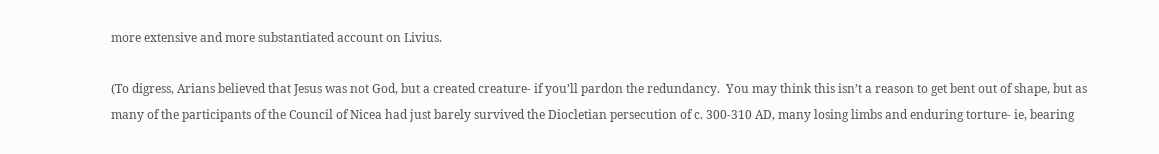more extensive and more substantiated account on Livius.

(To digress, Arians believed that Jesus was not God, but a created creature- if you’ll pardon the redundancy.  You may think this isn’t a reason to get bent out of shape, but as many of the participants of the Council of Nicea had just barely survived the Diocletian persecution of c. 300-310 AD, many losing limbs and enduring torture- ie, bearing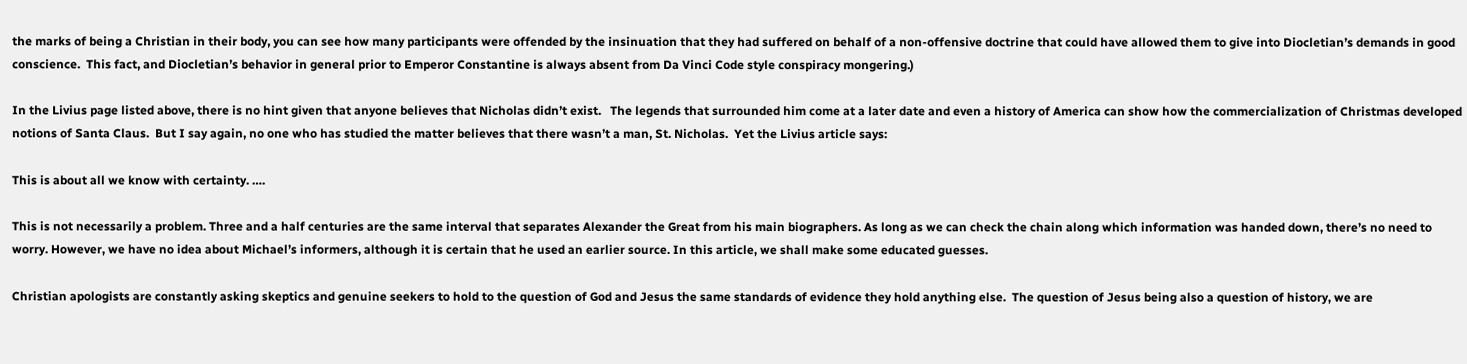the marks of being a Christian in their body, you can see how many participants were offended by the insinuation that they had suffered on behalf of a non-offensive doctrine that could have allowed them to give into Diocletian’s demands in good conscience.  This fact, and Diocletian’s behavior in general prior to Emperor Constantine is always absent from Da Vinci Code style conspiracy mongering.)

In the Livius page listed above, there is no hint given that anyone believes that Nicholas didn’t exist.   The legends that surrounded him come at a later date and even a history of America can show how the commercialization of Christmas developed notions of Santa Claus.  But I say again, no one who has studied the matter believes that there wasn’t a man, St. Nicholas.  Yet the Livius article says:

This is about all we know with certainty. ….

This is not necessarily a problem. Three and a half centuries are the same interval that separates Alexander the Great from his main biographers. As long as we can check the chain along which information was handed down, there’s no need to worry. However, we have no idea about Michael’s informers, although it is certain that he used an earlier source. In this article, we shall make some educated guesses.

Christian apologists are constantly asking skeptics and genuine seekers to hold to the question of God and Jesus the same standards of evidence they hold anything else.  The question of Jesus being also a question of history, we are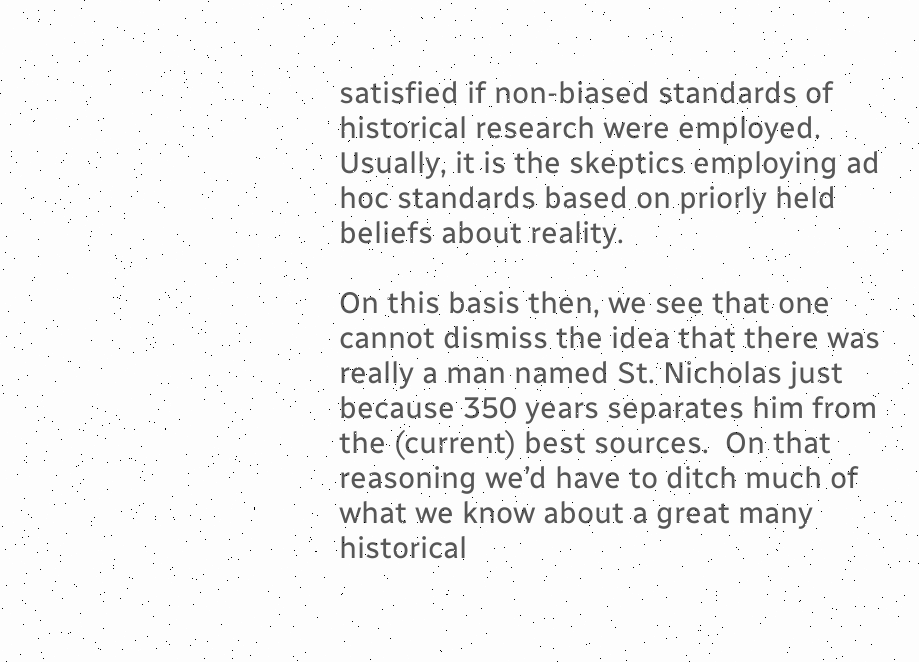satisfied if non-biased standards of historical research were employed.  Usually, it is the skeptics employing ad hoc standards based on priorly held beliefs about reality.

On this basis then, we see that one cannot dismiss the idea that there was really a man named St. Nicholas just because 350 years separates him from the (current) best sources.  On that reasoning we’d have to ditch much of what we know about a great many historical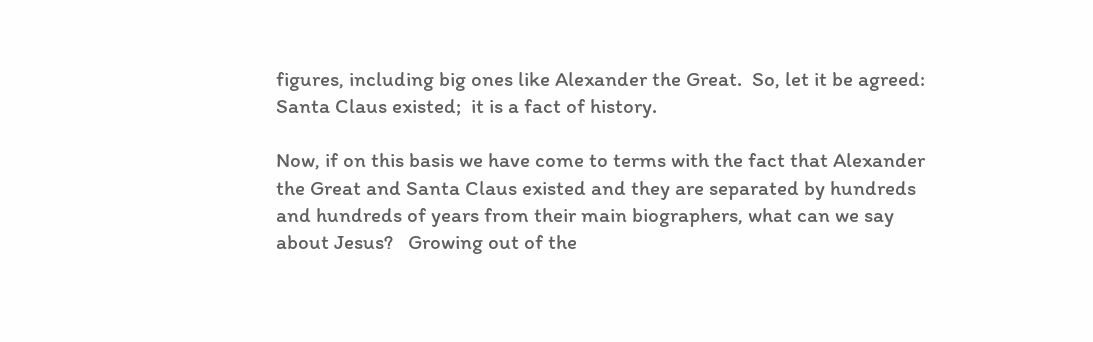figures, including big ones like Alexander the Great.  So, let it be agreed:  Santa Claus existed;  it is a fact of history.

Now, if on this basis we have come to terms with the fact that Alexander the Great and Santa Claus existed and they are separated by hundreds and hundreds of years from their main biographers, what can we say about Jesus?   Growing out of the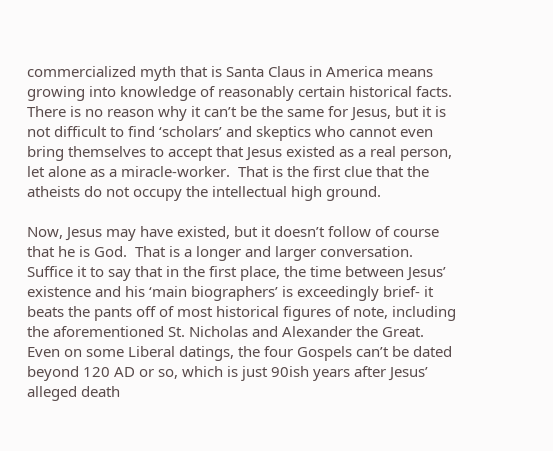commercialized myth that is Santa Claus in America means growing into knowledge of reasonably certain historical facts.   There is no reason why it can’t be the same for Jesus, but it is not difficult to find ‘scholars’ and skeptics who cannot even bring themselves to accept that Jesus existed as a real person, let alone as a miracle-worker.  That is the first clue that the atheists do not occupy the intellectual high ground.

Now, Jesus may have existed, but it doesn’t follow of course that he is God.  That is a longer and larger conversation.  Suffice it to say that in the first place, the time between Jesus’ existence and his ‘main biographers’ is exceedingly brief- it beats the pants off of most historical figures of note, including the aforementioned St. Nicholas and Alexander the Great.  Even on some Liberal datings, the four Gospels can’t be dated beyond 120 AD or so, which is just 90ish years after Jesus’ alleged death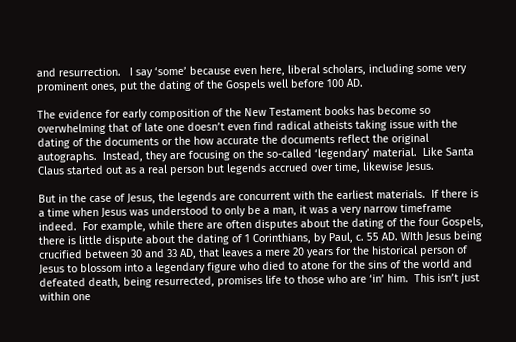and resurrection.   I say ‘some’ because even here, liberal scholars, including some very prominent ones, put the dating of the Gospels well before 100 AD.

The evidence for early composition of the New Testament books has become so overwhelming that of late one doesn’t even find radical atheists taking issue with the dating of the documents or the how accurate the documents reflect the original autographs.  Instead, they are focusing on the so-called ‘legendary’ material.  Like Santa Claus started out as a real person but legends accrued over time, likewise Jesus.

But in the case of Jesus, the legends are concurrent with the earliest materials.  If there is a time when Jesus was understood to only be a man, it was a very narrow timeframe indeed.  For example, while there are often disputes about the dating of the four Gospels, there is little dispute about the dating of 1 Corinthians, by Paul, c. 55 AD. WIth Jesus being crucified between 30 and 33 AD, that leaves a mere 20 years for the historical person of Jesus to blossom into a legendary figure who died to atone for the sins of the world and defeated death, being resurrected, promises life to those who are ‘in’ him.  This isn’t just within one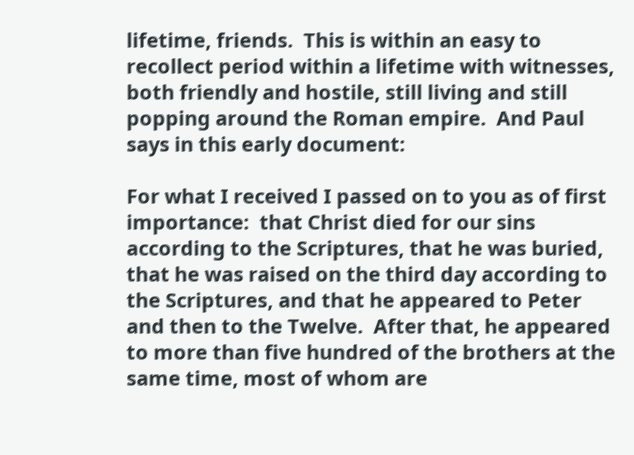lifetime, friends.  This is within an easy to recollect period within a lifetime with witnesses, both friendly and hostile, still living and still popping around the Roman empire.  And Paul says in this early document:

For what I received I passed on to you as of first importance:  that Christ died for our sins according to the Scriptures, that he was buried, that he was raised on the third day according to the Scriptures, and that he appeared to Peter and then to the Twelve.  After that, he appeared to more than five hundred of the brothers at the same time, most of whom are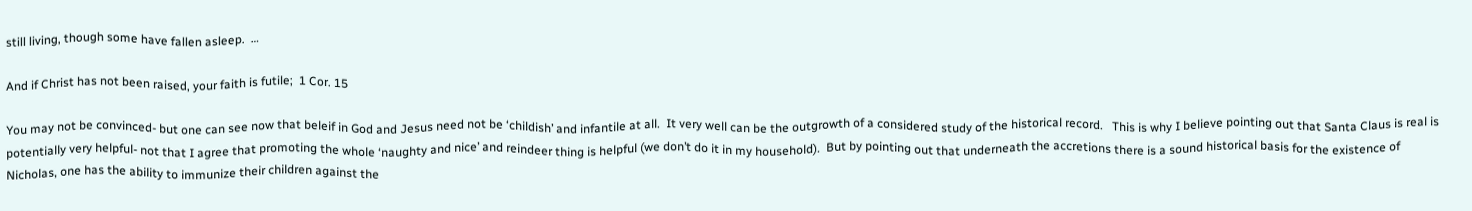still living, though some have fallen asleep.  …

And if Christ has not been raised, your faith is futile;  1 Cor. 15

You may not be convinced- but one can see now that beleif in God and Jesus need not be ‘childish’ and infantile at all.  It very well can be the outgrowth of a considered study of the historical record.   This is why I believe pointing out that Santa Claus is real is potentially very helpful- not that I agree that promoting the whole ‘naughty and nice’ and reindeer thing is helpful (we don’t do it in my household).  But by pointing out that underneath the accretions there is a sound historical basis for the existence of Nicholas, one has the ability to immunize their children against the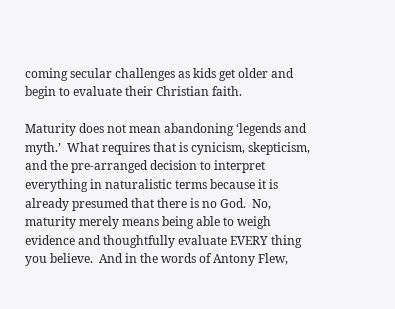coming secular challenges as kids get older and begin to evaluate their Christian faith.

Maturity does not mean abandoning ‘legends and myth.’  What requires that is cynicism, skepticism, and the pre-arranged decision to interpret everything in naturalistic terms because it is already presumed that there is no God.  No, maturity merely means being able to weigh evidence and thoughtfully evaluate EVERY thing you believe.  And in the words of Antony Flew,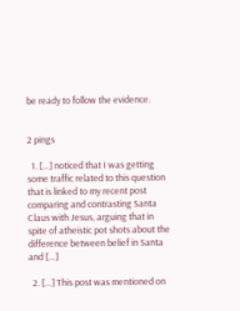be ready to follow the evidence.


2 pings

  1. […] noticed that I was getting some traffic related to this question that is linked to my recent post comparing and contrasting Santa Claus with Jesus, arguing that in spite of atheistic pot shots about the difference between belief in Santa and […]

  2. […] This post was mentioned on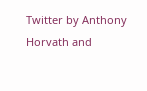Twitter by Anthony Horvath and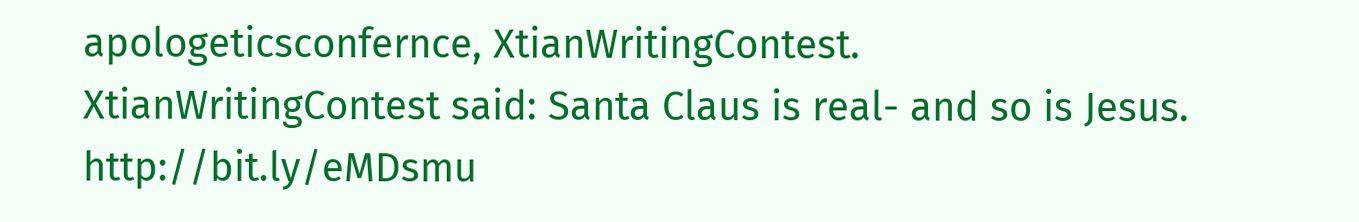apologeticsconfernce, XtianWritingContest. XtianWritingContest said: Santa Claus is real- and so is Jesus. http://bit.ly/eMDsmu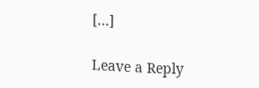[…]

Leave a Reply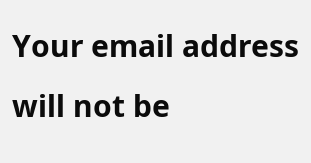Your email address will not be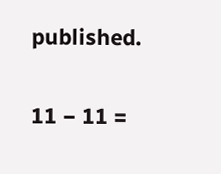published.

11 − 11 =